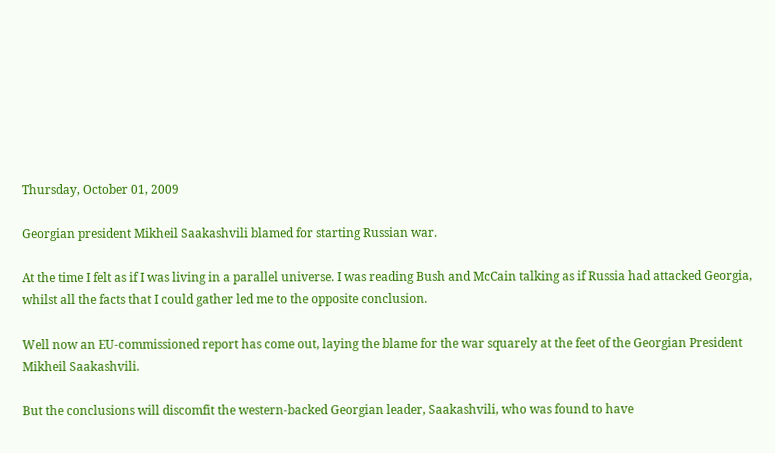Thursday, October 01, 2009

Georgian president Mikheil Saakashvili blamed for starting Russian war.

At the time I felt as if I was living in a parallel universe. I was reading Bush and McCain talking as if Russia had attacked Georgia, whilst all the facts that I could gather led me to the opposite conclusion.

Well now an EU-commissioned report has come out, laying the blame for the war squarely at the feet of the Georgian President Mikheil Saakashvili.

But the conclusions will discomfit the western-backed Georgian leader, Saakashvili, who was found to have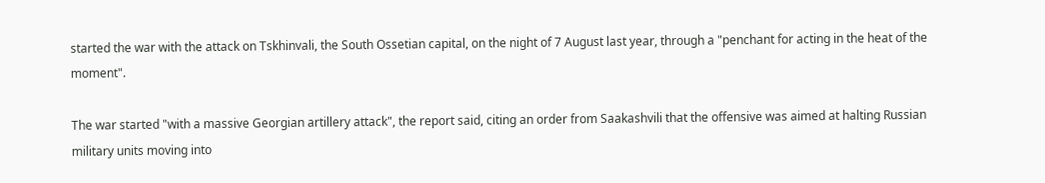started the war with the attack on Tskhinvali, the South Ossetian capital, on the night of 7 August last year, through a "penchant for acting in the heat of the moment".

The war started "with a massive Georgian artillery attack", the report said, citing an order from Saakashvili that the offensive was aimed at halting Russian military units moving into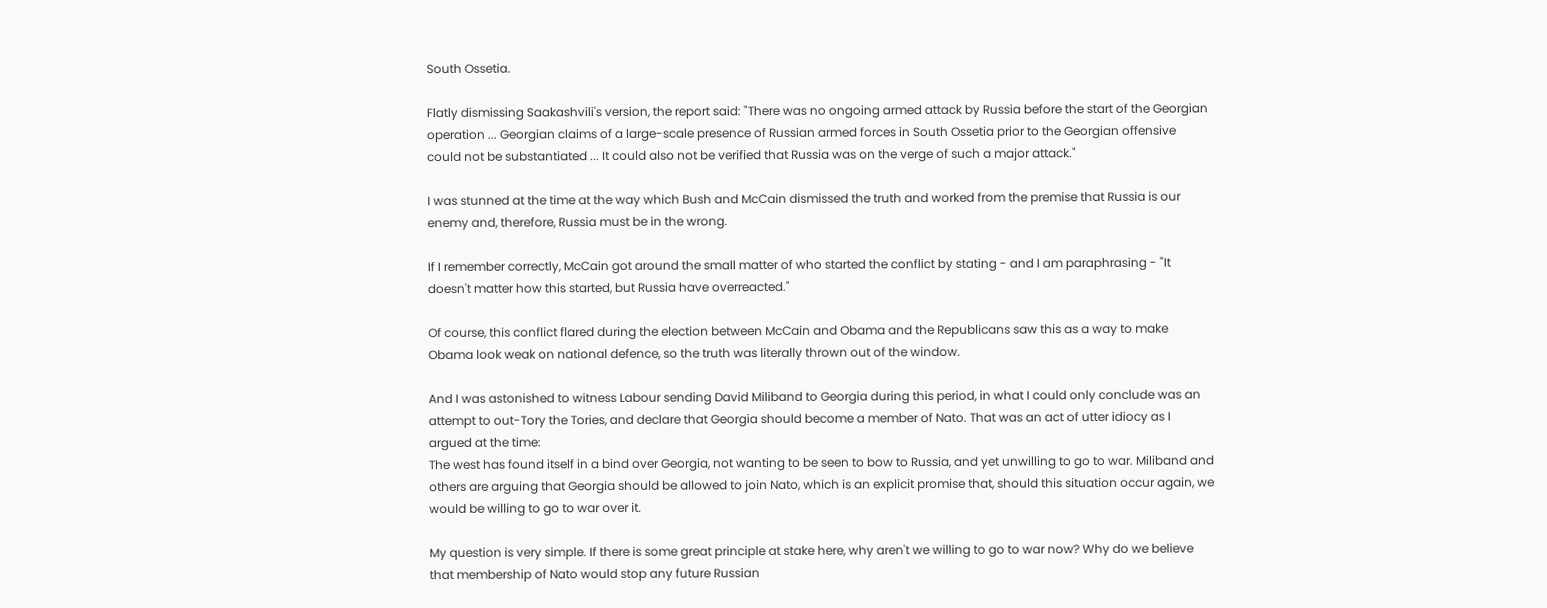South Ossetia.

Flatly dismissing Saakashvili's version, the report said: "There was no ongoing armed attack by Russia before the start of the Georgian operation ... Georgian claims of a large-scale presence of Russian armed forces in South Ossetia prior to the Georgian offensive could not be substantiated ... It could also not be verified that Russia was on the verge of such a major attack."

I was stunned at the time at the way which Bush and McCain dismissed the truth and worked from the premise that Russia is our enemy and, therefore, Russia must be in the wrong.

If I remember correctly, McCain got around the small matter of who started the conflict by stating - and I am paraphrasing - "It doesn't matter how this started, but Russia have overreacted."

Of course, this conflict flared during the election between McCain and Obama and the Republicans saw this as a way to make Obama look weak on national defence, so the truth was literally thrown out of the window.

And I was astonished to witness Labour sending David Miliband to Georgia during this period, in what I could only conclude was an attempt to out-Tory the Tories, and declare that Georgia should become a member of Nato. That was an act of utter idiocy as I argued at the time:
The west has found itself in a bind over Georgia, not wanting to be seen to bow to Russia, and yet unwilling to go to war. Miliband and others are arguing that Georgia should be allowed to join Nato, which is an explicit promise that, should this situation occur again, we would be willing to go to war over it.

My question is very simple. If there is some great principle at stake here, why aren't we willing to go to war now? Why do we believe that membership of Nato would stop any future Russian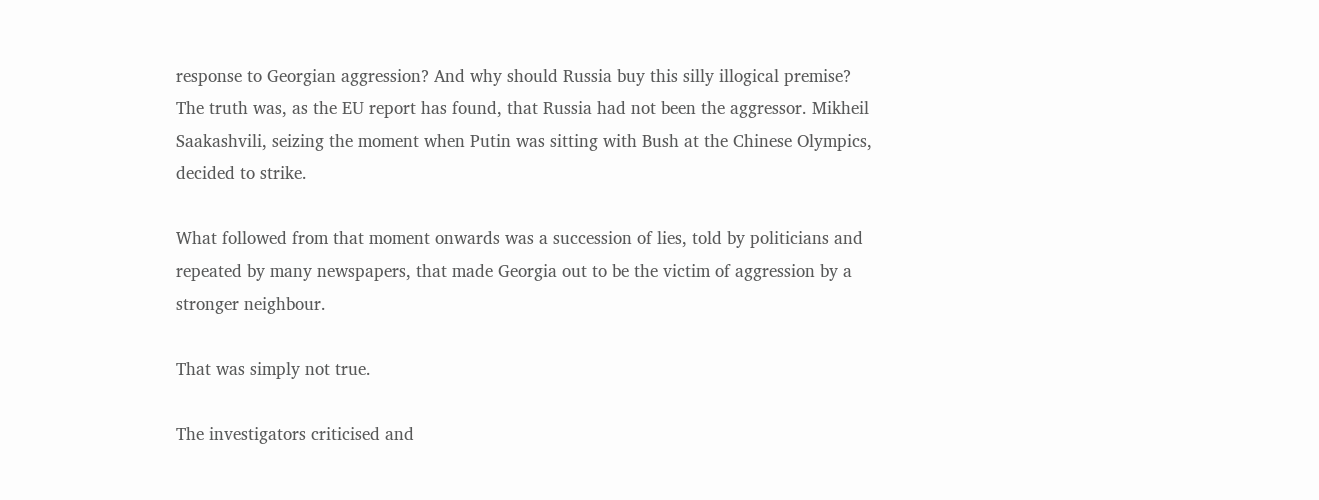response to Georgian aggression? And why should Russia buy this silly illogical premise?
The truth was, as the EU report has found, that Russia had not been the aggressor. Mikheil Saakashvili, seizing the moment when Putin was sitting with Bush at the Chinese Olympics, decided to strike.

What followed from that moment onwards was a succession of lies, told by politicians and repeated by many newspapers, that made Georgia out to be the victim of aggression by a stronger neighbour.

That was simply not true.

The investigators criticised and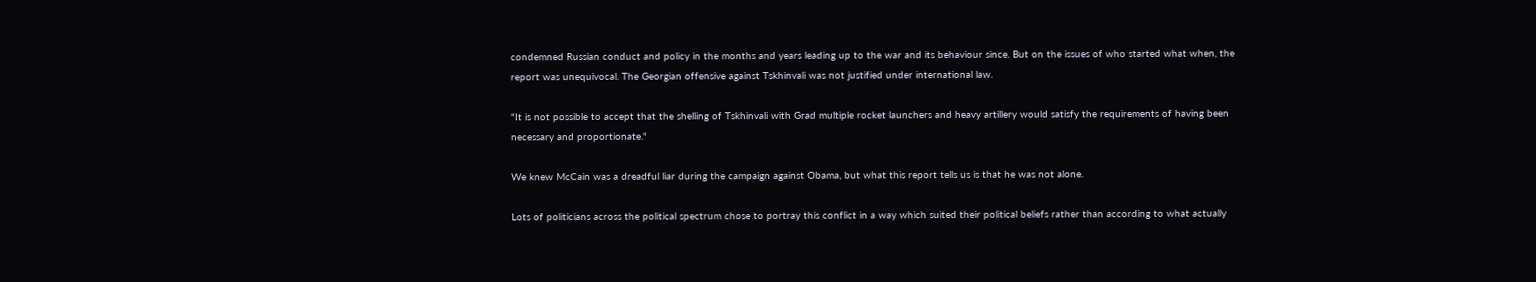condemned Russian conduct and policy in the months and years leading up to the war and its behaviour since. But on the issues of who started what when, the report was unequivocal. The Georgian offensive against Tskhinvali was not justified under international law.

"It is not possible to accept that the shelling of Tskhinvali with Grad multiple rocket launchers and heavy artillery would satisfy the requirements of having been necessary and proportionate."

We knew McCain was a dreadful liar during the campaign against Obama, but what this report tells us is that he was not alone.

Lots of politicians across the political spectrum chose to portray this conflict in a way which suited their political beliefs rather than according to what actually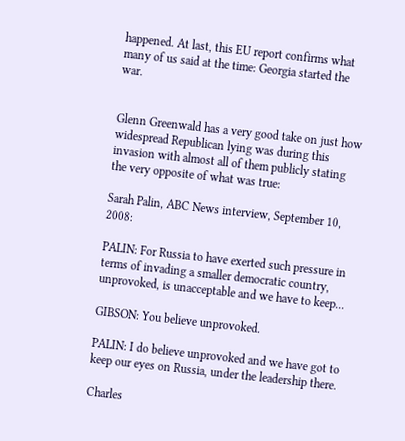happened. At last, this EU report confirms what many of us said at the time: Georgia started the war.


Glenn Greenwald has a very good take on just how widespread Republican lying was during this invasion with almost all of them publicly stating the very opposite of what was true:

Sarah Palin, ABC News interview, September 10, 2008:

PALIN: For Russia to have exerted such pressure in terms of invading a smaller democratic country, unprovoked, is unacceptable and we have to keep...

GIBSON: You believe unprovoked.

PALIN: I do believe unprovoked and we have got to keep our eyes on Russia, under the leadership there.

Charles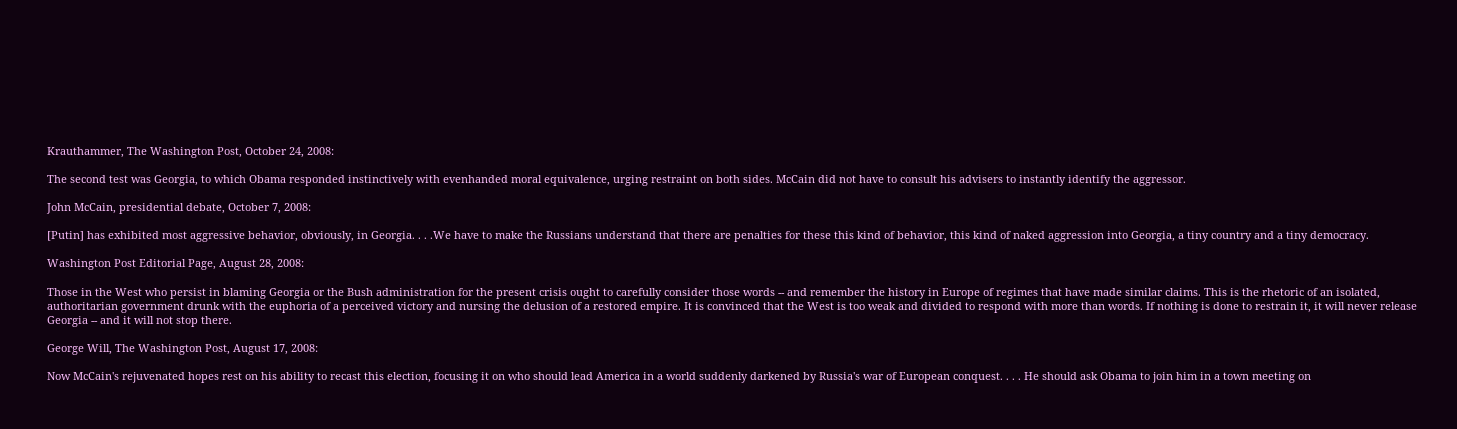Krauthammer, The Washington Post, October 24, 2008:

The second test was Georgia, to which Obama responded instinctively with evenhanded moral equivalence, urging restraint on both sides. McCain did not have to consult his advisers to instantly identify the aggressor.

John McCain, presidential debate, October 7, 2008:

[Putin] has exhibited most aggressive behavior, obviously, in Georgia. . . .We have to make the Russians understand that there are penalties for these this kind of behavior, this kind of naked aggression into Georgia, a tiny country and a tiny democracy.

Washington Post Editorial Page, August 28, 2008:

Those in the West who persist in blaming Georgia or the Bush administration for the present crisis ought to carefully consider those words -- and remember the history in Europe of regimes that have made similar claims. This is the rhetoric of an isolated, authoritarian government drunk with the euphoria of a perceived victory and nursing the delusion of a restored empire. It is convinced that the West is too weak and divided to respond with more than words. If nothing is done to restrain it, it will never release Georgia -- and it will not stop there.

George Will, The Washington Post, August 17, 2008:

Now McCain's rejuvenated hopes rest on his ability to recast this election, focusing it on who should lead America in a world suddenly darkened by Russia's war of European conquest. . . . He should ask Obama to join him in a town meeting on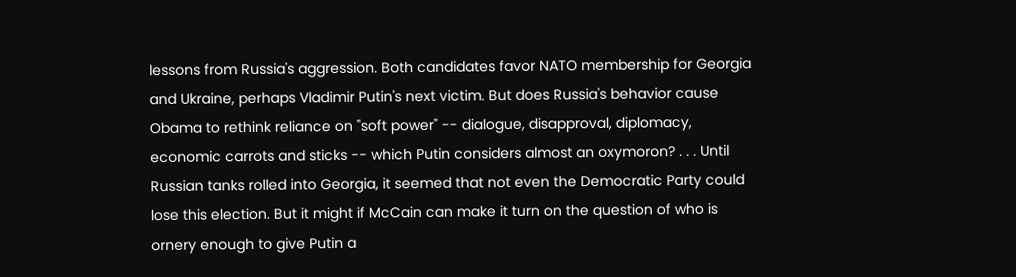lessons from Russia's aggression. Both candidates favor NATO membership for Georgia and Ukraine, perhaps Vladimir Putin's next victim. But does Russia's behavior cause Obama to rethink reliance on "soft power" -- dialogue, disapproval, diplomacy, economic carrots and sticks -- which Putin considers almost an oxymoron? . . . Until Russian tanks rolled into Georgia, it seemed that not even the Democratic Party could lose this election. But it might if McCain can make it turn on the question of who is ornery enough to give Putin a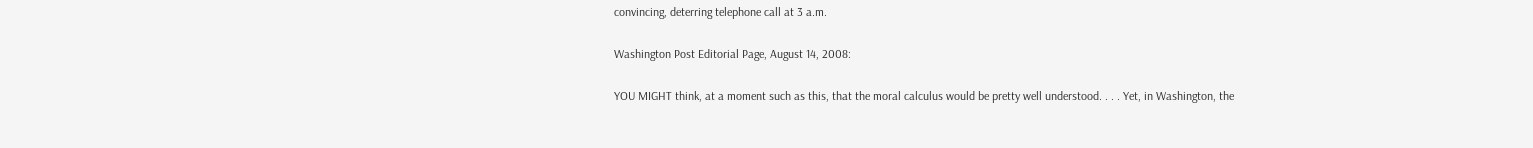convincing, deterring telephone call at 3 a.m.

Washington Post Editorial Page, August 14, 2008:

YOU MIGHT think, at a moment such as this, that the moral calculus would be pretty well understood. . . . Yet, in Washington, the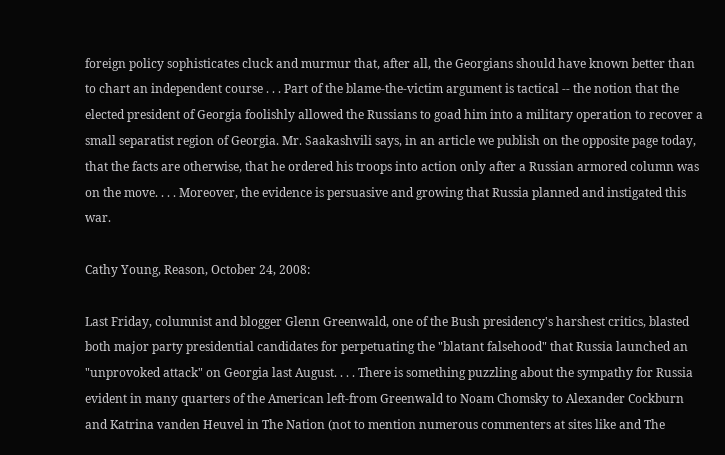foreign policy sophisticates cluck and murmur that, after all, the Georgians should have known better than to chart an independent course . . . Part of the blame-the-victim argument is tactical -- the notion that the elected president of Georgia foolishly allowed the Russians to goad him into a military operation to recover a small separatist region of Georgia. Mr. Saakashvili says, in an article we publish on the opposite page today, that the facts are otherwise, that he ordered his troops into action only after a Russian armored column was on the move. . . . Moreover, the evidence is persuasive and growing that Russia planned and instigated this war.

Cathy Young, Reason, October 24, 2008:

Last Friday, columnist and blogger Glenn Greenwald, one of the Bush presidency's harshest critics, blasted both major party presidential candidates for perpetuating the "blatant falsehood" that Russia launched an "unprovoked attack" on Georgia last August. . . . There is something puzzling about the sympathy for Russia evident in many quarters of the American left-from Greenwald to Noam Chomsky to Alexander Cockburn and Katrina vanden Heuvel in The Nation (not to mention numerous commenters at sites like and The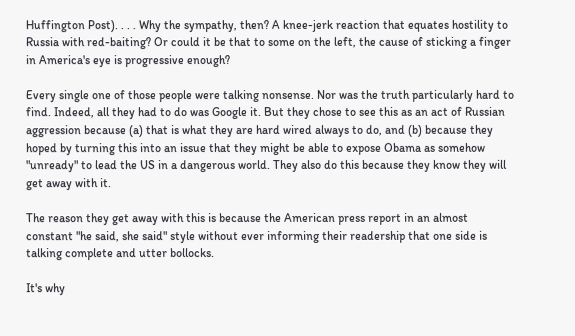Huffington Post). . . . Why the sympathy, then? A knee-jerk reaction that equates hostility to Russia with red-baiting? Or could it be that to some on the left, the cause of sticking a finger in America's eye is progressive enough?

Every single one of those people were talking nonsense. Nor was the truth particularly hard to find. Indeed, all they had to do was Google it. But they chose to see this as an act of Russian aggression because (a) that is what they are hard wired always to do, and (b) because they hoped by turning this into an issue that they might be able to expose Obama as somehow "unready" to lead the US in a dangerous world. They also do this because they know they will get away with it.

The reason they get away with this is because the American press report in an almost constant "he said, she said" style without ever informing their readership that one side is talking complete and utter bollocks.

It's why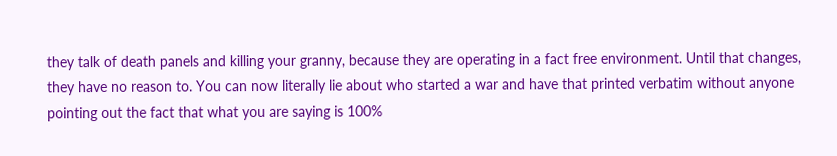they talk of death panels and killing your granny, because they are operating in a fact free environment. Until that changes, they have no reason to. You can now literally lie about who started a war and have that printed verbatim without anyone pointing out the fact that what you are saying is 100%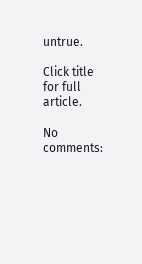untrue.

Click title for full article.

No comments: